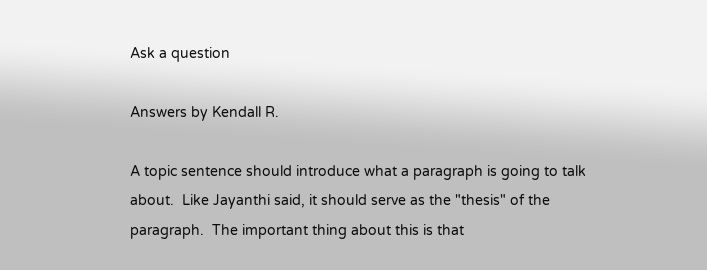Ask a question

Answers by Kendall R.

A topic sentence should introduce what a paragraph is going to talk about.  Like Jayanthi said, it should serve as the "thesis" of the paragraph.  The important thing about this is that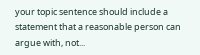your topic sentence should include a statement that a reasonable person can argue with, not...